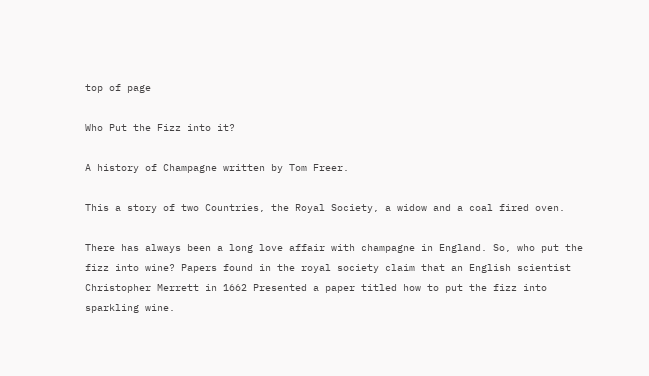top of page

Who Put the Fizz into it?

A history of Champagne written by Tom Freer.

This a story of two Countries, the Royal Society, a widow and a coal fired oven.

There has always been a long love affair with champagne in England. So, who put the fizz into wine? Papers found in the royal society claim that an English scientist Christopher Merrett in 1662 Presented a paper titled how to put the fizz into sparkling wine.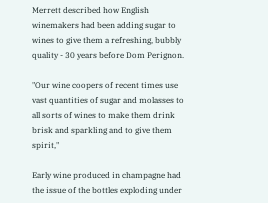Merrett described how English winemakers had been adding sugar to wines to give them a refreshing, bubbly quality - 30 years before Dom Perignon.

"Our wine coopers of recent times use vast quantities of sugar and molasses to all sorts of wines to make them drink brisk and sparkling and to give them spirit,"

Early wine produced in champagne had the issue of the bottles exploding under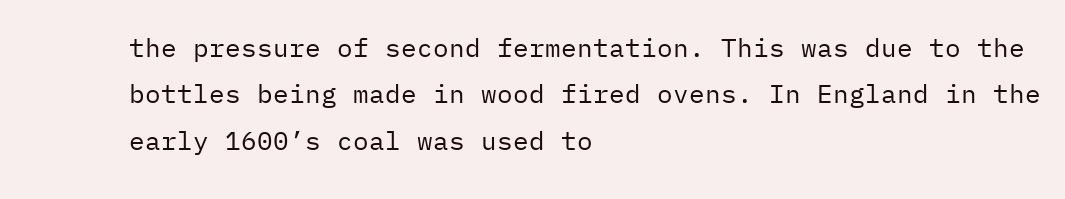the pressure of second fermentation. This was due to the bottles being made in wood fired ovens. In England in the early 1600’s coal was used to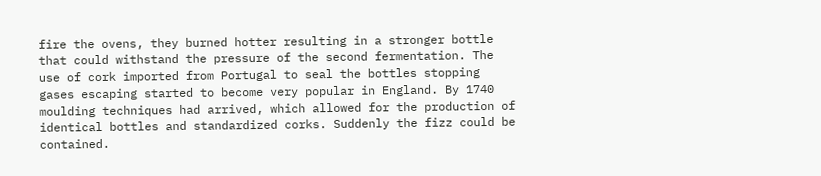fire the ovens, they burned hotter resulting in a stronger bottle that could withstand the pressure of the second fermentation. The use of cork imported from Portugal to seal the bottles stopping gases escaping started to become very popular in England. By 1740 moulding techniques had arrived, which allowed for the production of identical bottles and standardized corks. Suddenly the fizz could be contained.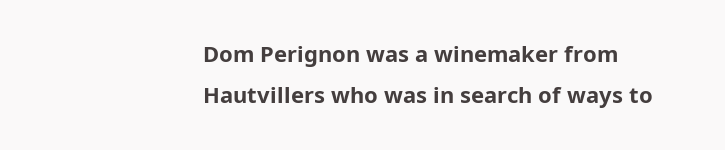Dom Perignon was a winemaker from Hautvillers who was in search of ways to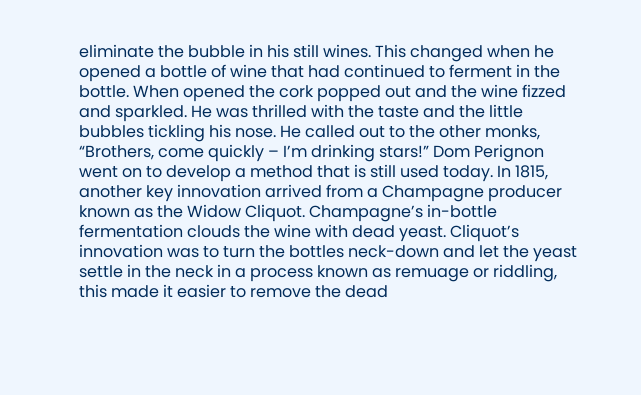eliminate the bubble in his still wines. This changed when he opened a bottle of wine that had continued to ferment in the bottle. When opened the cork popped out and the wine fizzed and sparkled. He was thrilled with the taste and the little bubbles tickling his nose. He called out to the other monks, “Brothers, come quickly – I’m drinking stars!” Dom Perignon went on to develop a method that is still used today. In 1815, another key innovation arrived from a Champagne producer known as the Widow Cliquot. Champagne’s in-bottle fermentation clouds the wine with dead yeast. Cliquot’s innovation was to turn the bottles neck-down and let the yeast settle in the neck in a process known as remuage or riddling, this made it easier to remove the dead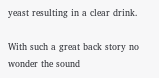yeast resulting in a clear drink.

With such a great back story no wonder the sound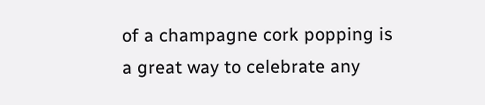of a champagne cork popping is a great way to celebrate any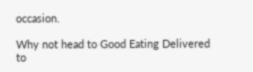occasion.

Why not head to Good Eating Delivered to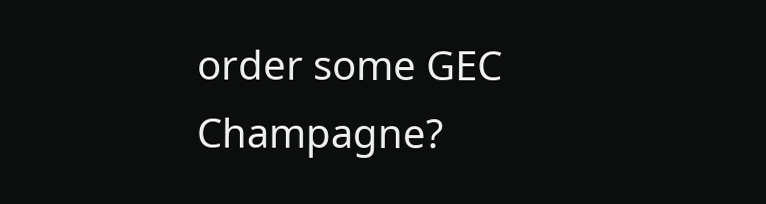order some GEC Champagne?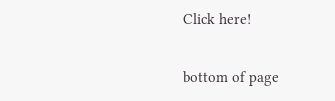Click here!

bottom of page